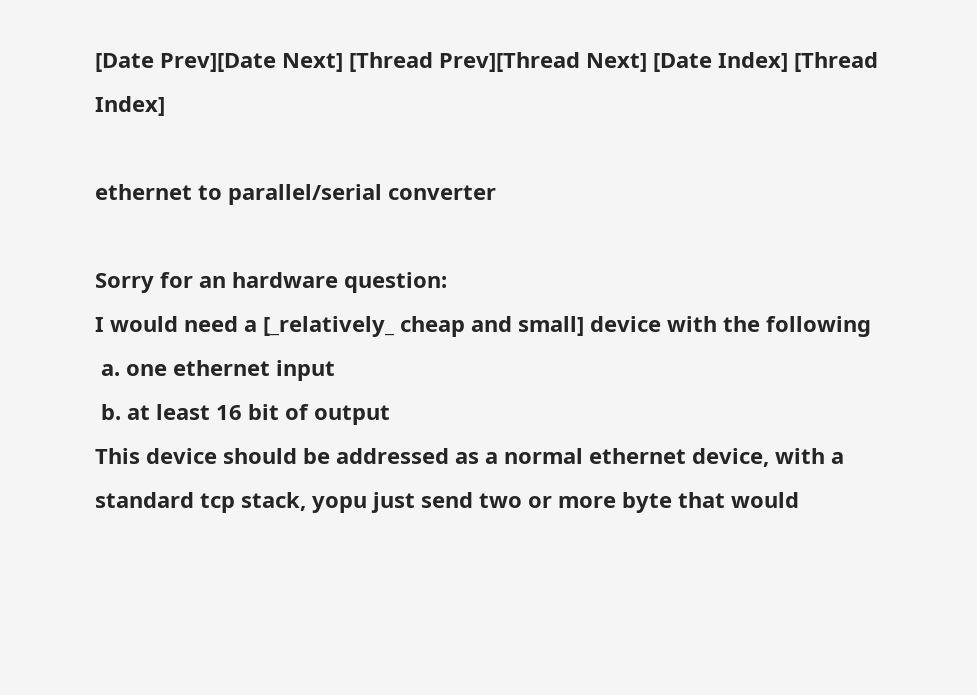[Date Prev][Date Next] [Thread Prev][Thread Next] [Date Index] [Thread Index]

ethernet to parallel/serial converter

Sorry for an hardware question:
I would need a [_relatively_ cheap and small] device with the following
 a. one ethernet input
 b. at least 16 bit of output
This device should be addressed as a normal ethernet device, with a
standard tcp stack, yopu just send two or more byte that would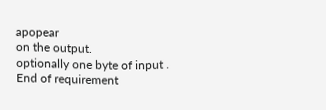apopear
on the output.
optionally one byte of input .
End of requirement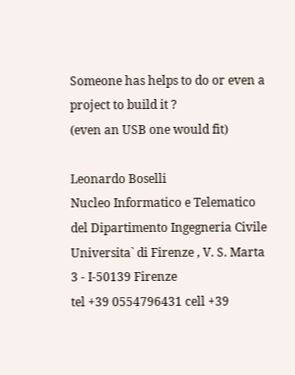Someone has helps to do or even a project to build it ?
(even an USB one would fit)

Leonardo Boselli
Nucleo Informatico e Telematico del Dipartimento Ingegneria Civile
Universita` di Firenze , V. S. Marta 3 - I-50139 Firenze
tel +39 0554796431 cell +39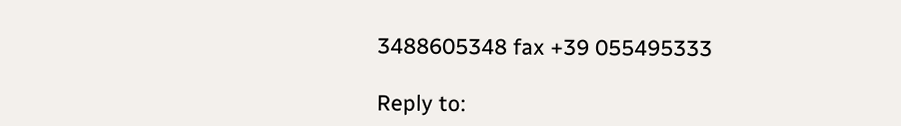3488605348 fax +39 055495333

Reply to: